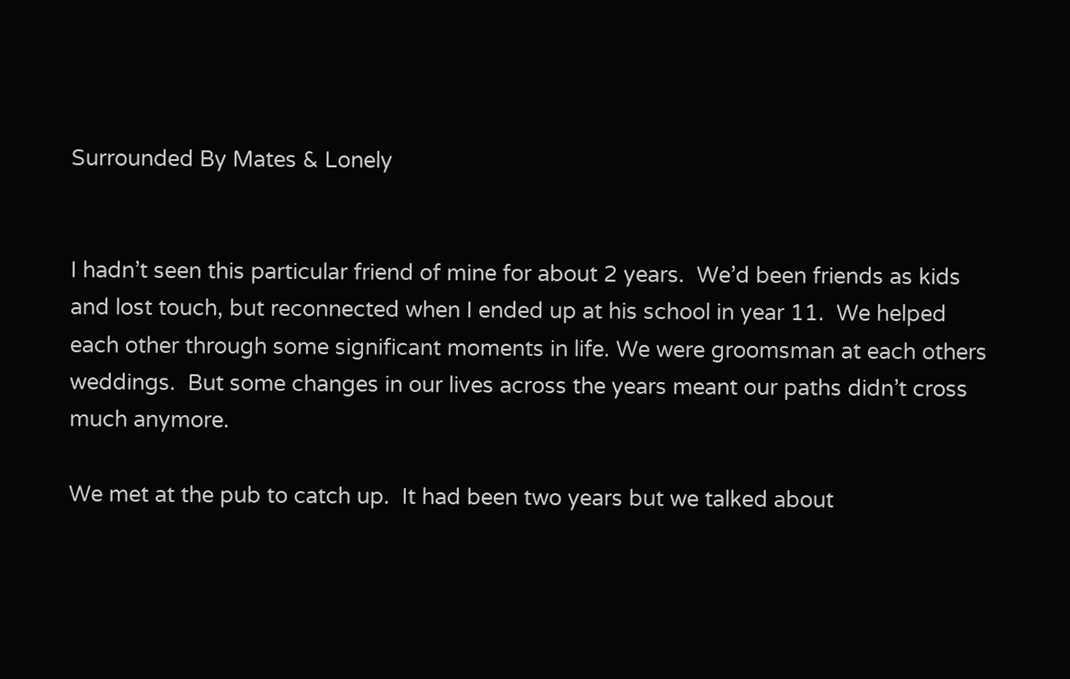Surrounded By Mates & Lonely


I hadn’t seen this particular friend of mine for about 2 years.  We’d been friends as kids and lost touch, but reconnected when I ended up at his school in year 11.  We helped each other through some significant moments in life. We were groomsman at each others weddings.  But some changes in our lives across the years meant our paths didn’t cross much anymore.

We met at the pub to catch up.  It had been two years but we talked about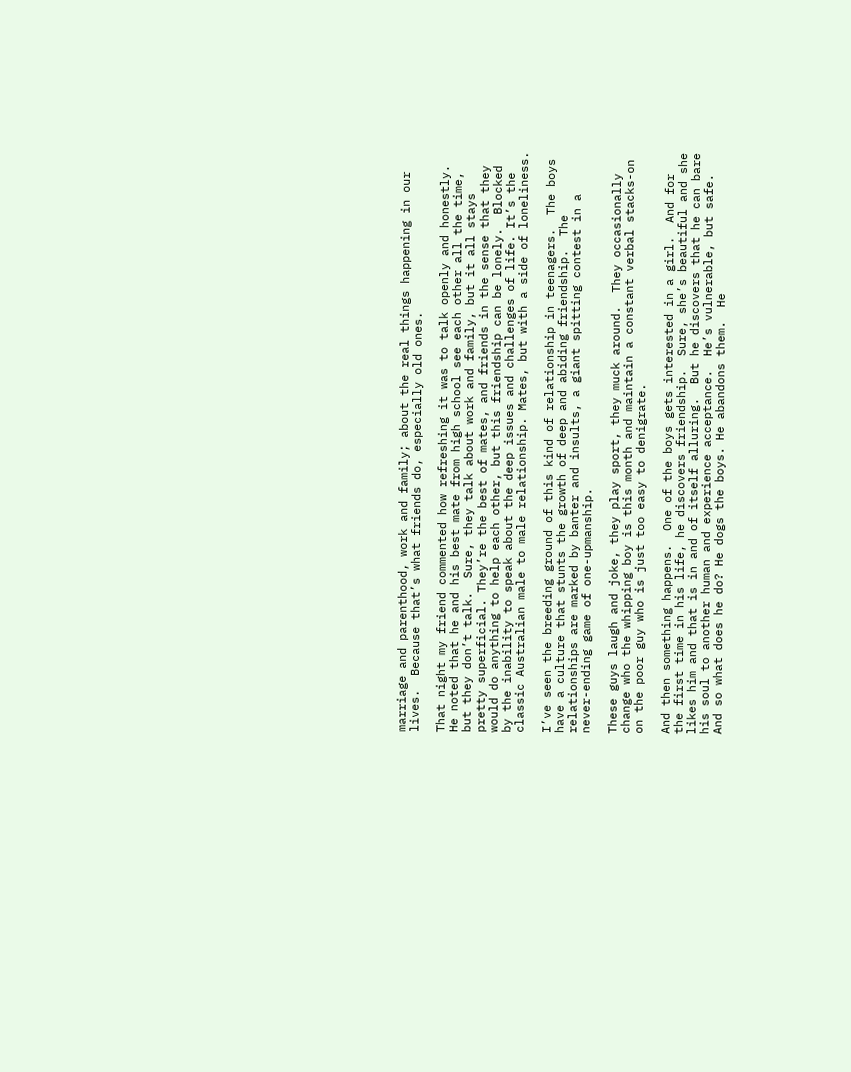marriage and parenthood, work and family; about the real things happening in our lives.  Because that’s what friends do, especially old ones.

That night my friend commented how refreshing it was to talk openly and honestly.  He noted that he and his best mate from high school see each other all the time, but they don’t talk.  Sure, they talk about work and family, but it all stays pretty superficial. They’re the best of mates, and friends in the sense that they would do anything to help each other, but this friendship can be lonely.  Blocked by the inability to speak about the deep issues and challenges of life. It’s the classic Australian male to male relationship. Mates, but with a side of loneliness.

I’ve seen the breeding ground of this kind of relationship in teenagers.  The boys have a culture that stunts the growth of deep and abiding friendship.  The relationships are marked by banter and insults, a giant spitting contest in a never-ending game of one-upmanship.

These guys laugh and joke, they play sport, they muck around.  They occasionally change who the whipping boy is this month and maintain a constant verbal stacks-on on the poor guy who is just too easy to denigrate.

And then something happens.  One of the boys gets interested in a girl.  And for the first time in his life, he discovers friendship.  Sure, she’s beautiful and she likes him and that is in and of itself alluring.  But he discovers that he can bare his soul to another human and experience acceptance.  He’s vulnerable, but safe. And so what does he do? He dogs the boys. He abandons them.  He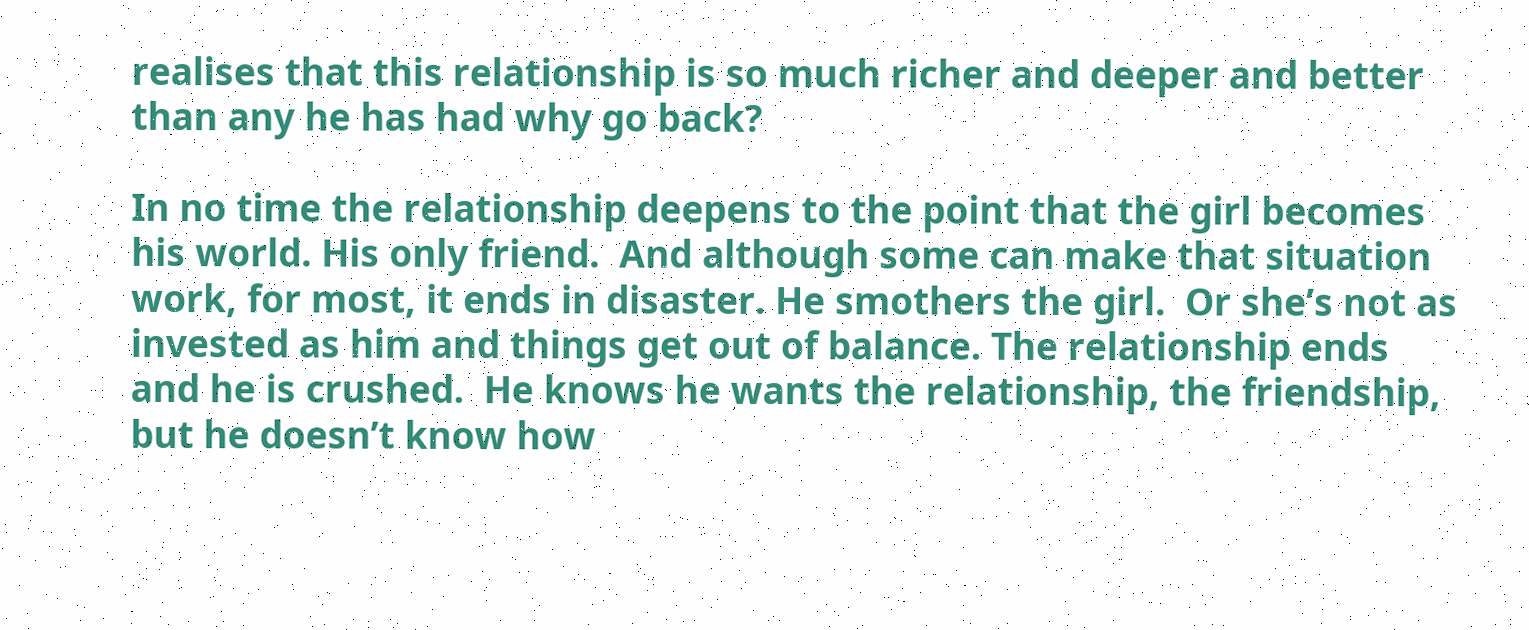realises that this relationship is so much richer and deeper and better than any he has had why go back?

In no time the relationship deepens to the point that the girl becomes his world. His only friend.  And although some can make that situation work, for most, it ends in disaster. He smothers the girl.  Or she’s not as invested as him and things get out of balance. The relationship ends and he is crushed.  He knows he wants the relationship, the friendship, but he doesn’t know how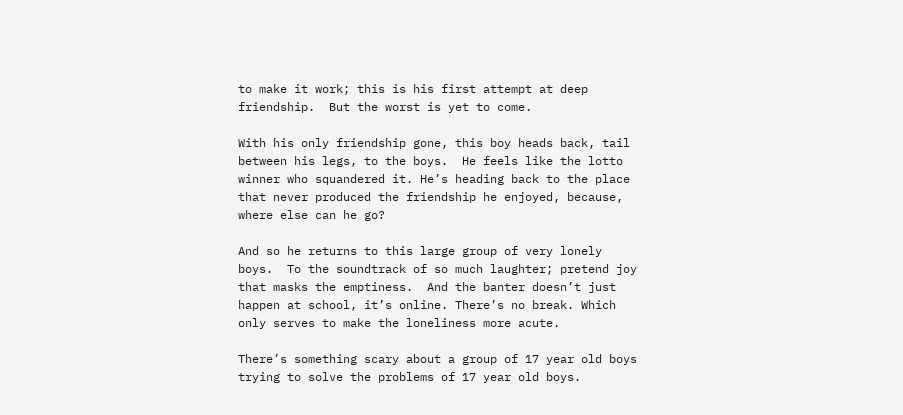to make it work; this is his first attempt at deep friendship.  But the worst is yet to come.

With his only friendship gone, this boy heads back, tail between his legs, to the boys.  He feels like the lotto winner who squandered it. He’s heading back to the place that never produced the friendship he enjoyed, because, where else can he go?

And so he returns to this large group of very lonely boys.  To the soundtrack of so much laughter; pretend joy that masks the emptiness.  And the banter doesn’t just happen at school, it’s online. There’s no break. Which only serves to make the loneliness more acute.

There’s something scary about a group of 17 year old boys trying to solve the problems of 17 year old boys.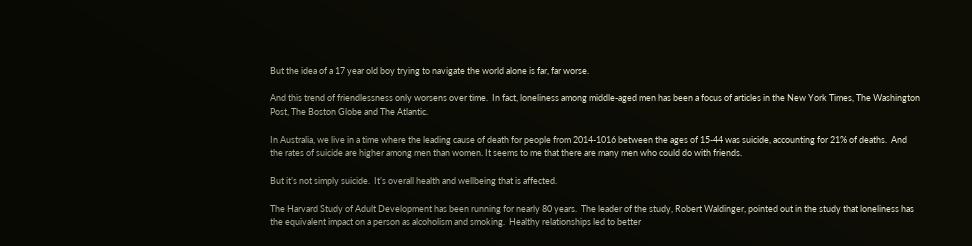But the idea of a 17 year old boy trying to navigate the world alone is far, far worse.

And this trend of friendlessness only worsens over time.  In fact, loneliness among middle-aged men has been a focus of articles in the New York Times, The Washington Post, The Boston Globe and The Atlantic.

In Australia, we live in a time where the leading cause of death for people from 2014-1016 between the ages of 15-44 was suicide, accounting for 21% of deaths.  And the rates of suicide are higher among men than women. It seems to me that there are many men who could do with friends.

But it’s not simply suicide.  It’s overall health and wellbeing that is affected.

The Harvard Study of Adult Development has been running for nearly 80 years.  The leader of the study, Robert Waldinger, pointed out in the study that loneliness has the equivalent impact on a person as alcoholism and smoking.  Healthy relationships led to better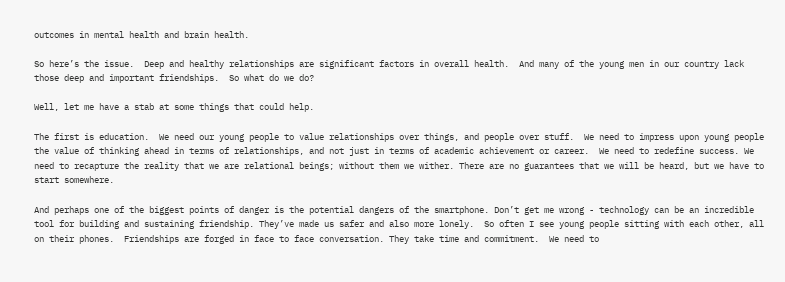outcomes in mental health and brain health.

So here’s the issue.  Deep and healthy relationships are significant factors in overall health.  And many of the young men in our country lack those deep and important friendships.  So what do we do?

Well, let me have a stab at some things that could help.

The first is education.  We need our young people to value relationships over things, and people over stuff.  We need to impress upon young people the value of thinking ahead in terms of relationships, and not just in terms of academic achievement or career.  We need to redefine success. We need to recapture the reality that we are relational beings; without them we wither. There are no guarantees that we will be heard, but we have to start somewhere.

And perhaps one of the biggest points of danger is the potential dangers of the smartphone. Don’t get me wrong - technology can be an incredible tool for building and sustaining friendship. They’ve made us safer and also more lonely.  So often I see young people sitting with each other, all on their phones.  Friendships are forged in face to face conversation. They take time and commitment.  We need to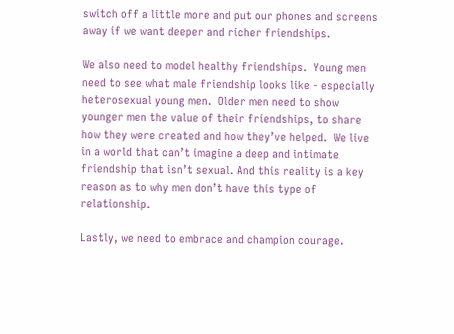switch off a little more and put our phones and screens away if we want deeper and richer friendships.

We also need to model healthy friendships.  Young men need to see what male friendship looks like - especially heterosexual young men.  Older men need to show younger men the value of their friendships, to share how they were created and how they’ve helped.  We live in a world that can’t imagine a deep and intimate friendship that isn’t sexual. And this reality is a key reason as to why men don’t have this type of relationship.

Lastly, we need to embrace and champion courage.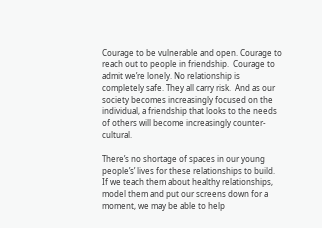Courage to be vulnerable and open. Courage to reach out to people in friendship.  Courage to admit we’re lonely. No relationship is completely safe. They all carry risk.  And as our society becomes increasingly focused on the individual, a friendship that looks to the needs of others will become increasingly counter-cultural.

There’s no shortage of spaces in our young people’s’ lives for these relationships to build. If we teach them about healthy relationships, model them and put our screens down for a moment, we may be able to help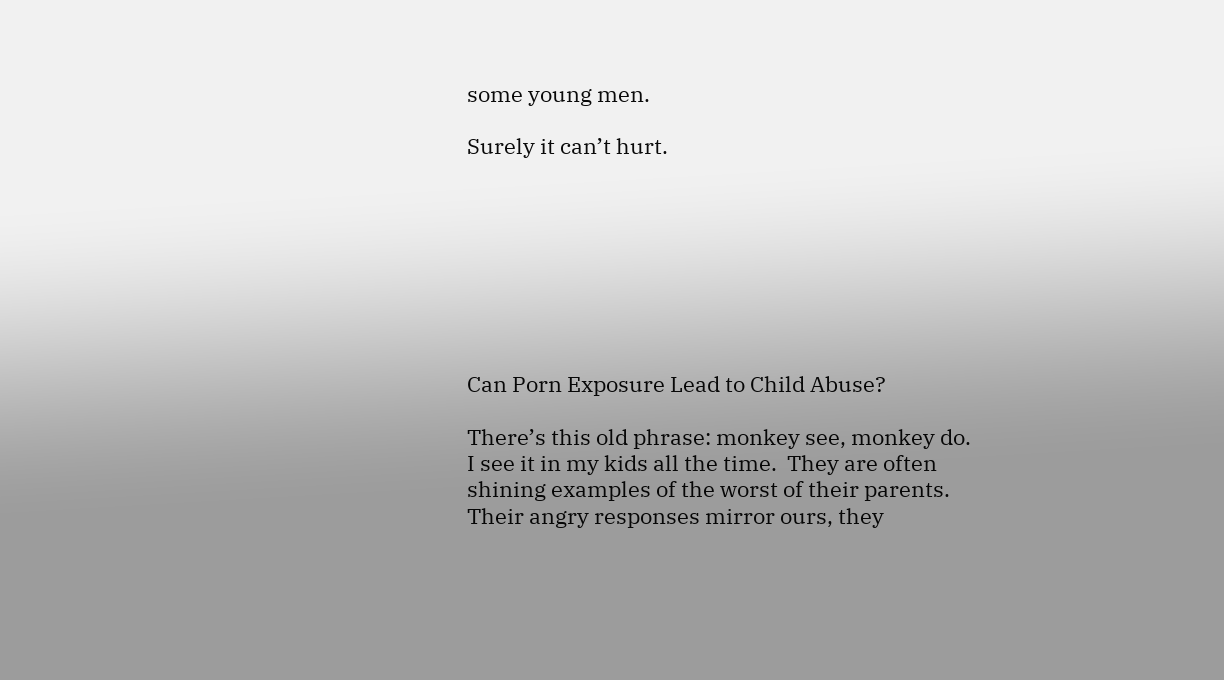some young men.

Surely it can’t hurt.








Can Porn Exposure Lead to Child Abuse?

There’s this old phrase: monkey see, monkey do.  I see it in my kids all the time.  They are often shining examples of the worst of their parents.  Their angry responses mirror ours, they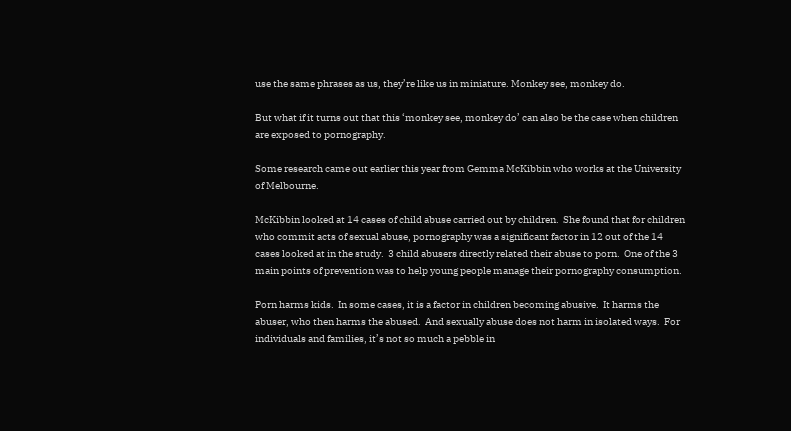use the same phrases as us, they’re like us in miniature. Monkey see, monkey do.

But what if it turns out that this ‘monkey see, monkey do’ can also be the case when children are exposed to pornography.

Some research came out earlier this year from Gemma McKibbin who works at the University of Melbourne.

McKibbin looked at 14 cases of child abuse carried out by children.  She found that for children who commit acts of sexual abuse, pornography was a significant factor in 12 out of the 14 cases looked at in the study.  3 child abusers directly related their abuse to porn.  One of the 3 main points of prevention was to help young people manage their pornography consumption.

Porn harms kids.  In some cases, it is a factor in children becoming abusive.  It harms the abuser, who then harms the abused.  And sexually abuse does not harm in isolated ways.  For individuals and families, it’s not so much a pebble in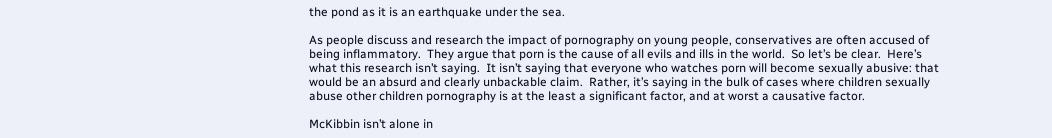the pond as it is an earthquake under the sea.

As people discuss and research the impact of pornography on young people, conservatives are often accused of being inflammatory.  They argue that porn is the cause of all evils and ills in the world.  So let’s be clear.  Here’s what this research isn’t saying.  It isn’t saying that everyone who watches porn will become sexually abusive: that would be an absurd and clearly unbackable claim.  Rather, it’s saying in the bulk of cases where children sexually abuse other children pornography is at the least a significant factor, and at worst a causative factor.

McKibbin isn’t alone in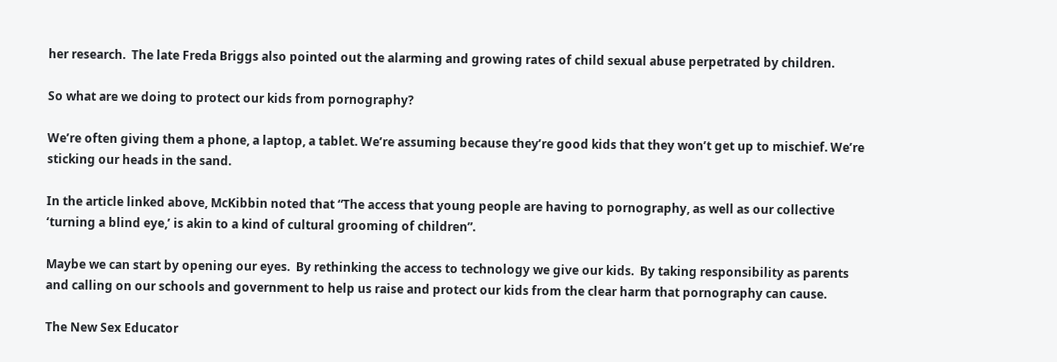her research.  The late Freda Briggs also pointed out the alarming and growing rates of child sexual abuse perpetrated by children.

So what are we doing to protect our kids from pornography?

We’re often giving them a phone, a laptop, a tablet. We’re assuming because they’re good kids that they won’t get up to mischief. We’re sticking our heads in the sand.

In the article linked above, McKibbin noted that “The access that young people are having to pornography, as well as our collective ‘turning a blind eye,’ is akin to a kind of cultural grooming of children”.

Maybe we can start by opening our eyes.  By rethinking the access to technology we give our kids.  By taking responsibility as parents and calling on our schools and government to help us raise and protect our kids from the clear harm that pornography can cause.

The New Sex Educator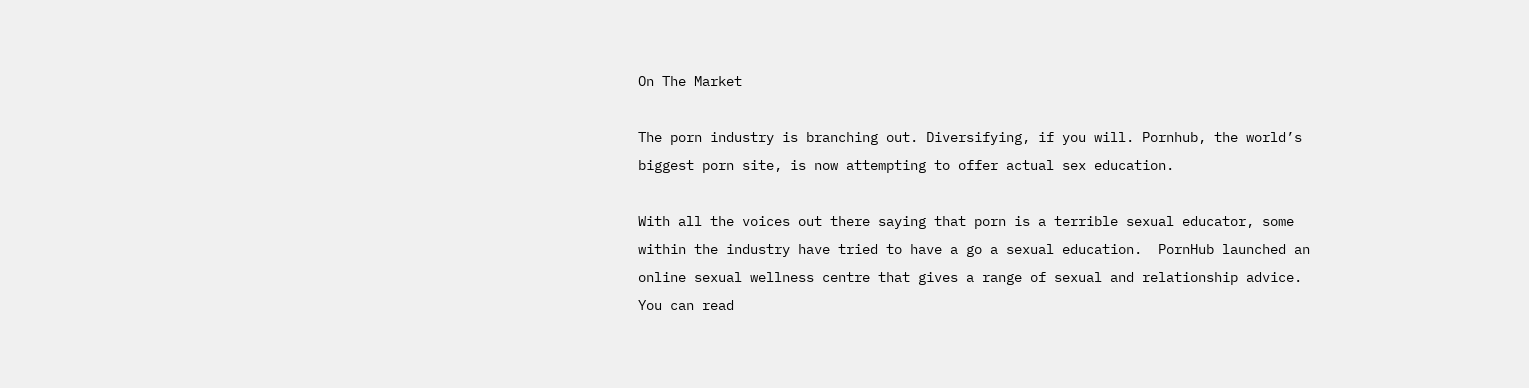On The Market

The porn industry is branching out. Diversifying, if you will. Pornhub, the world’s biggest porn site, is now attempting to offer actual sex education.

With all the voices out there saying that porn is a terrible sexual educator, some within the industry have tried to have a go a sexual education.  PornHub launched an online sexual wellness centre that gives a range of sexual and relationship advice.  You can read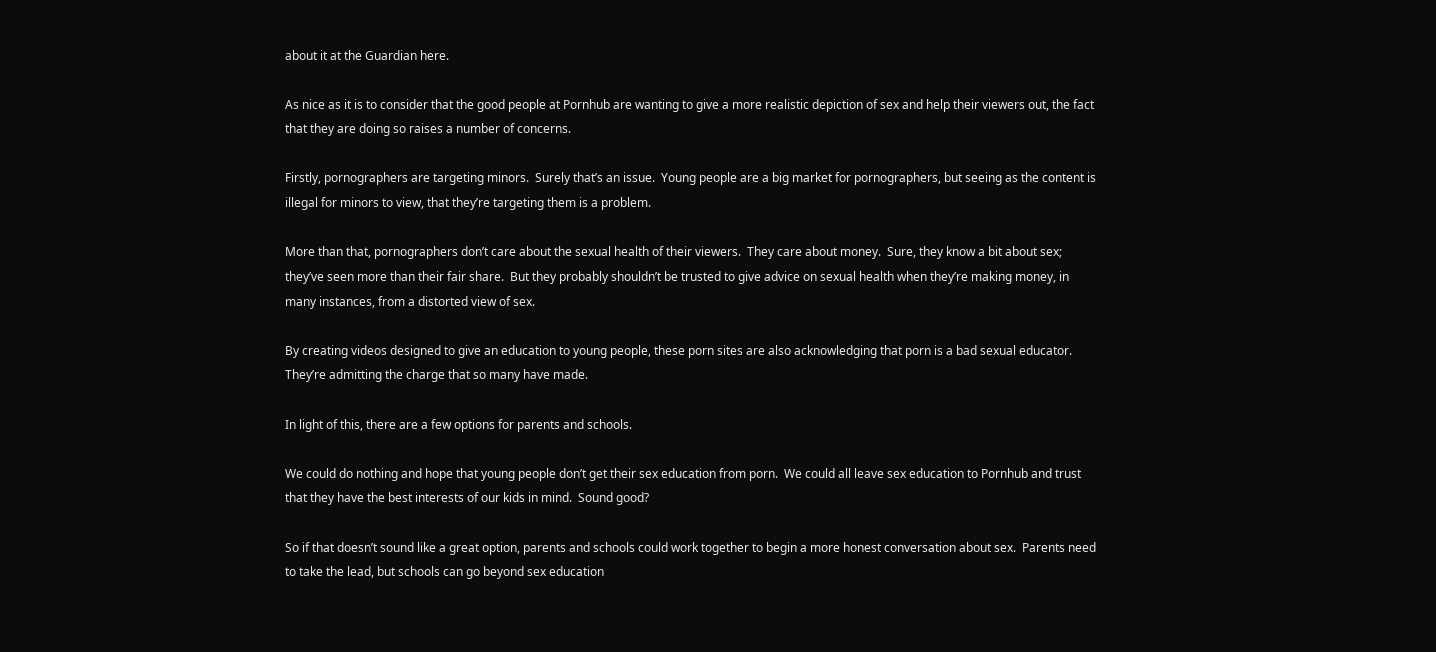about it at the Guardian here.

As nice as it is to consider that the good people at Pornhub are wanting to give a more realistic depiction of sex and help their viewers out, the fact that they are doing so raises a number of concerns.

Firstly, pornographers are targeting minors.  Surely that’s an issue.  Young people are a big market for pornographers, but seeing as the content is illegal for minors to view, that they’re targeting them is a problem.

More than that, pornographers don’t care about the sexual health of their viewers.  They care about money.  Sure, they know a bit about sex; they’ve seen more than their fair share.  But they probably shouldn’t be trusted to give advice on sexual health when they’re making money, in many instances, from a distorted view of sex.

By creating videos designed to give an education to young people, these porn sites are also acknowledging that porn is a bad sexual educator.  They’re admitting the charge that so many have made.

In light of this, there are a few options for parents and schools.

We could do nothing and hope that young people don’t get their sex education from porn.  We could all leave sex education to Pornhub and trust that they have the best interests of our kids in mind.  Sound good?

So if that doesn’t sound like a great option, parents and schools could work together to begin a more honest conversation about sex.  Parents need to take the lead, but schools can go beyond sex education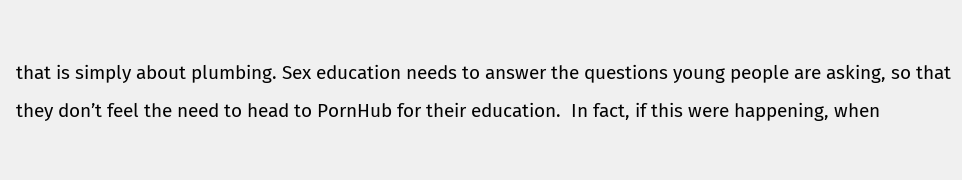that is simply about plumbing. Sex education needs to answer the questions young people are asking, so that they don’t feel the need to head to PornHub for their education.  In fact, if this were happening, when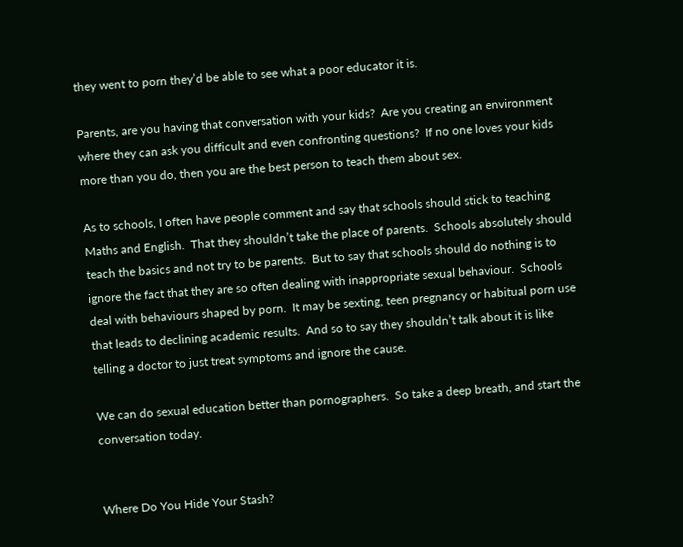they went to porn they’d be able to see what a poor educator it is.

Parents, are you having that conversation with your kids?  Are you creating an environment where they can ask you difficult and even confronting questions?  If no one loves your kids more than you do, then you are the best person to teach them about sex.

As to schools, I often have people comment and say that schools should stick to teaching Maths and English.  That they shouldn’t take the place of parents.  Schools absolutely should teach the basics and not try to be parents.  But to say that schools should do nothing is to ignore the fact that they are so often dealing with inappropriate sexual behaviour.  Schools deal with behaviours shaped by porn.  It may be sexting, teen pregnancy or habitual porn use that leads to declining academic results.  And so to say they shouldn’t talk about it is like telling a doctor to just treat symptoms and ignore the cause.

We can do sexual education better than pornographers.  So take a deep breath, and start the conversation today.


Where Do You Hide Your Stash?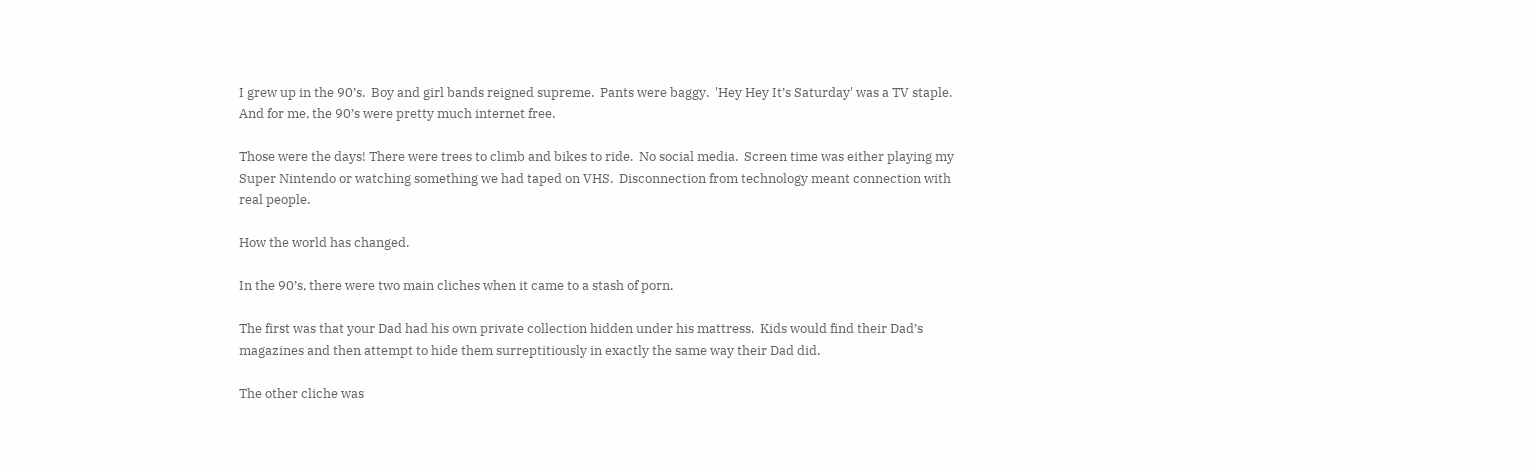I grew up in the 90’s.  Boy and girl bands reigned supreme.  Pants were baggy.  'Hey Hey It’s Saturday' was a TV staple.  And for me, the 90’s were pretty much internet free.

Those were the days! There were trees to climb and bikes to ride.  No social media.  Screen time was either playing my Super Nintendo or watching something we had taped on VHS.  Disconnection from technology meant connection with real people.

How the world has changed.

In the 90’s, there were two main cliches when it came to a stash of porn.

The first was that your Dad had his own private collection hidden under his mattress.  Kids would find their Dad’s magazines and then attempt to hide them surreptitiously in exactly the same way their Dad did.

The other cliche was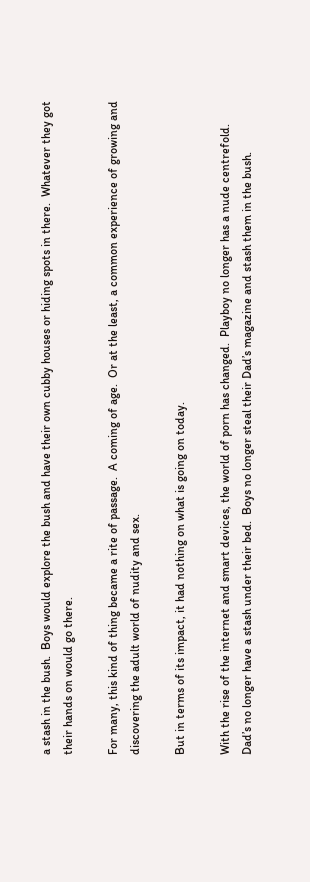a stash in the bush.  Boys would explore the bush and have their own cubby houses or hiding spots in there.  Whatever they got their hands on would go there.

For many, this kind of thing became a rite of passage.  A coming of age.  Or at the least, a common experience of growing and discovering the adult world of nudity and sex.

But in terms of its impact, it had nothing on what is going on today.

With the rise of the internet and smart devices, the world of porn has changed.  Playboy no longer has a nude centrefold. Dad’s no longer have a stash under their bed.  Boys no longer steal their Dad’s magazine and stash them in the bush.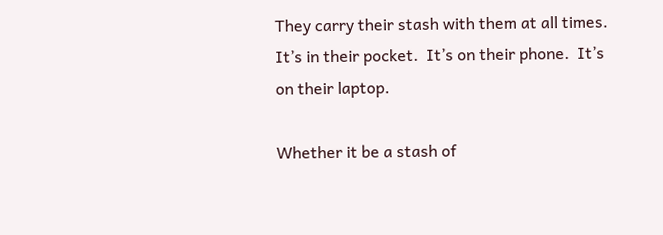They carry their stash with them at all times.  It’s in their pocket.  It’s on their phone.  It’s on their laptop.

Whether it be a stash of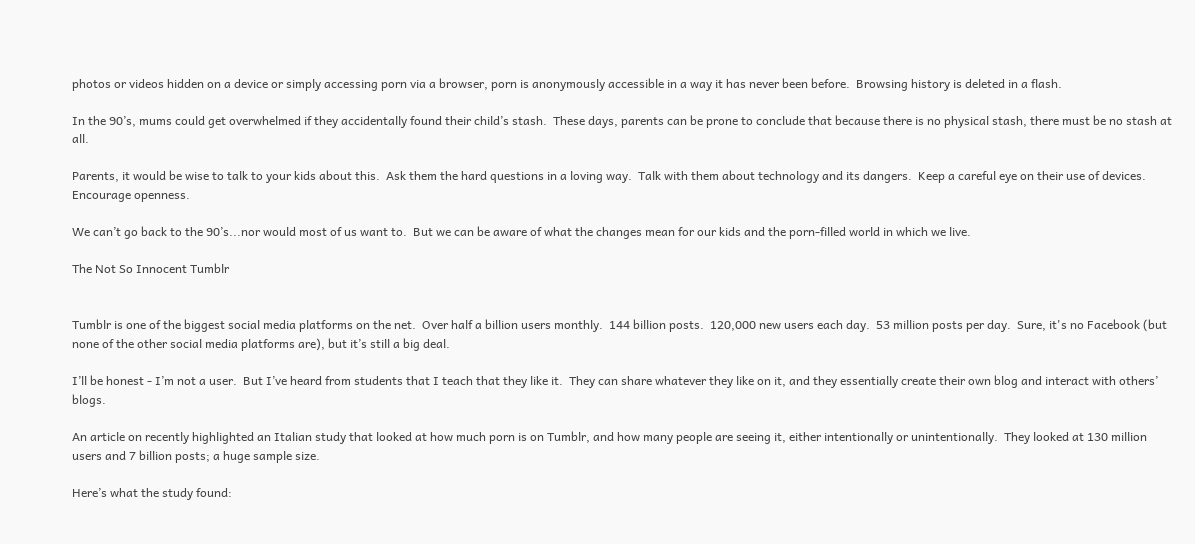photos or videos hidden on a device or simply accessing porn via a browser, porn is anonymously accessible in a way it has never been before.  Browsing history is deleted in a flash.

In the 90’s, mums could get overwhelmed if they accidentally found their child’s stash.  These days, parents can be prone to conclude that because there is no physical stash, there must be no stash at all.

Parents, it would be wise to talk to your kids about this.  Ask them the hard questions in a loving way.  Talk with them about technology and its dangers.  Keep a careful eye on their use of devices.  Encourage openness.

We can’t go back to the 90’s...nor would most of us want to.  But we can be aware of what the changes mean for our kids and the porn-filled world in which we live.

The Not So Innocent Tumblr


Tumblr is one of the biggest social media platforms on the net.  Over half a billion users monthly.  144 billion posts.  120,000 new users each day.  53 million posts per day.  Sure, it's no Facebook (but none of the other social media platforms are), but it’s still a big deal.

I’ll be honest - I’m not a user.  But I’ve heard from students that I teach that they like it.  They can share whatever they like on it, and they essentially create their own blog and interact with others’ blogs.

An article on recently highlighted an Italian study that looked at how much porn is on Tumblr, and how many people are seeing it, either intentionally or unintentionally.  They looked at 130 million users and 7 billion posts; a huge sample size.

Here’s what the study found: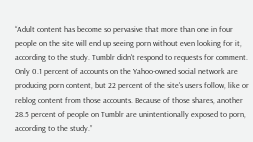“Adult content has become so pervasive that more than one in four people on the site will end up seeing porn without even looking for it, according to the study. Tumblr didn't respond to requests for comment.
Only 0.1 percent of accounts on the Yahoo-owned social network are producing porn content, but 22 percent of the site's users follow, like or reblog content from those accounts. Because of those shares, another 28.5 percent of people on Tumblr are unintentionally exposed to porn, according to the study.”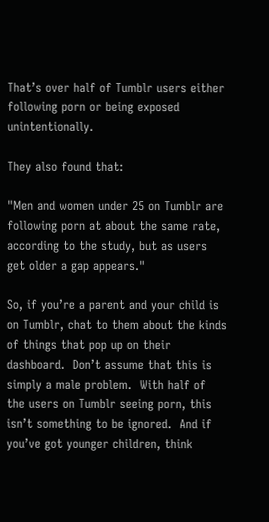That’s over half of Tumblr users either following porn or being exposed unintentionally.

They also found that:

"Men and women under 25 on Tumblr are following porn at about the same rate, according to the study, but as users get older a gap appears."

So, if you’re a parent and your child is on Tumblr, chat to them about the kinds of things that pop up on their dashboard.  Don’t assume that this is simply a male problem.  With half of the users on Tumblr seeing porn, this isn’t something to be ignored.  And if you’ve got younger children, think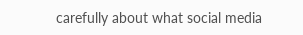carefully about what social media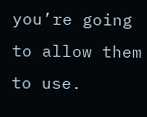you’re going to allow them to use.